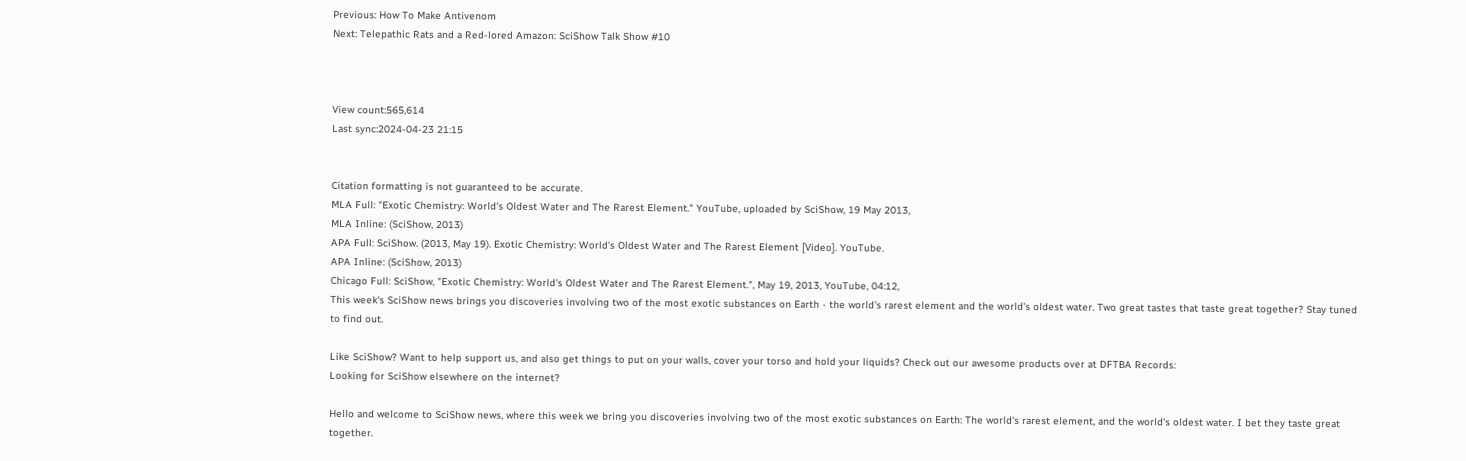Previous: How To Make Antivenom
Next: Telepathic Rats and a Red-lored Amazon: SciShow Talk Show #10



View count:565,614
Last sync:2024-04-23 21:15


Citation formatting is not guaranteed to be accurate.
MLA Full: "Exotic Chemistry: World's Oldest Water and The Rarest Element." YouTube, uploaded by SciShow, 19 May 2013,
MLA Inline: (SciShow, 2013)
APA Full: SciShow. (2013, May 19). Exotic Chemistry: World's Oldest Water and The Rarest Element [Video]. YouTube.
APA Inline: (SciShow, 2013)
Chicago Full: SciShow, "Exotic Chemistry: World's Oldest Water and The Rarest Element.", May 19, 2013, YouTube, 04:12,
This week's SciShow news brings you discoveries involving two of the most exotic substances on Earth - the world's rarest element and the world's oldest water. Two great tastes that taste great together? Stay tuned to find out.

Like SciShow? Want to help support us, and also get things to put on your walls, cover your torso and hold your liquids? Check out our awesome products over at DFTBA Records:
Looking for SciShow elsewhere on the internet?

Hello and welcome to SciShow news, where this week we bring you discoveries involving two of the most exotic substances on Earth: The world's rarest element, and the world's oldest water. I bet they taste great together.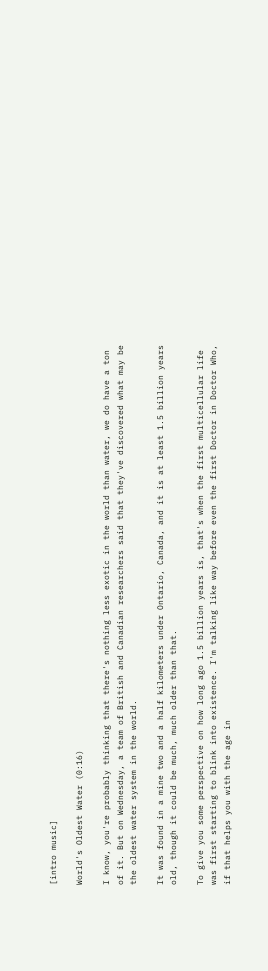[intro music]

World's Oldest Water (0:16)

I know, you're probably thinking that there's nothing less exotic in the world than water, we do have a ton of it. But on Wednesday, a team of British and Canadian researchers said that they've discovered what may be the oldest water system in the world.

It was found in a mine two and a half kilometers under Ontario, Canada, and it is at least 1.5 billion years old, though it could be much, much older than that.

To give you some perspective on how long ago 1.5 billion years is, that's when the first multicellular life was first starting to blink into existence. I'm talking like way before even the first Doctor in Doctor Who, if that helps you with the age in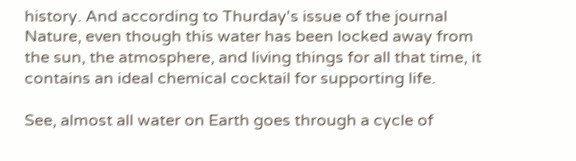history. And according to Thurday's issue of the journal Nature, even though this water has been locked away from the sun, the atmosphere, and living things for all that time, it contains an ideal chemical cocktail for supporting life.

See, almost all water on Earth goes through a cycle of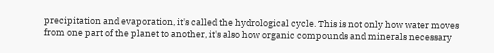precipitation and evaporation, it's called the hydrological cycle. This is not only how water moves from one part of the planet to another, it's also how organic compounds and minerals necessary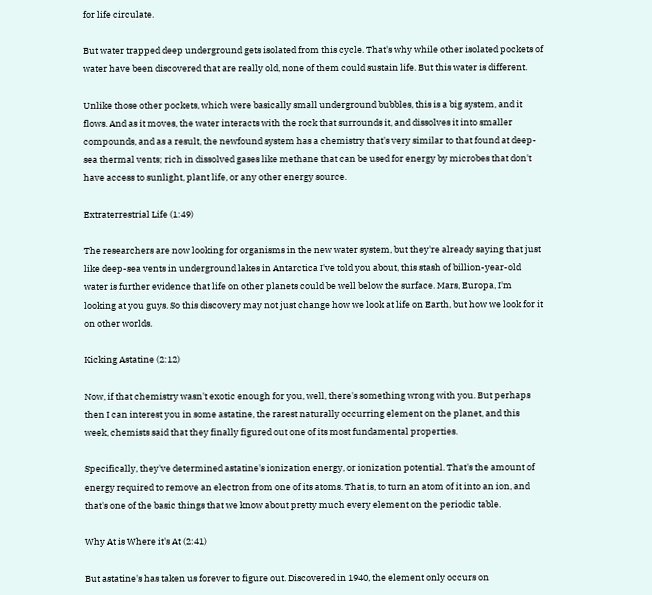for life circulate.

But water trapped deep underground gets isolated from this cycle. That's why while other isolated pockets of water have been discovered that are really old, none of them could sustain life. But this water is different.

Unlike those other pockets, which were basically small underground bubbles, this is a big system, and it flows. And as it moves, the water interacts with the rock that surrounds it, and dissolves it into smaller compounds, and as a result, the newfound system has a chemistry that's very similar to that found at deep-sea thermal vents; rich in dissolved gases like methane that can be used for energy by microbes that don't have access to sunlight, plant life, or any other energy source.

Extraterrestrial Life (1:49)

The researchers are now looking for organisms in the new water system, but they're already saying that just like deep-sea vents in underground lakes in Antarctica I've told you about, this stash of billion-year-old water is further evidence that life on other planets could be well below the surface. Mars, Europa, I'm looking at you guys. So this discovery may not just change how we look at life on Earth, but how we look for it on other worlds.

Kicking Astatine (2:12)

Now, if that chemistry wasn't exotic enough for you, well, there's something wrong with you. But perhaps then I can interest you in some astatine, the rarest naturally occurring element on the planet, and this week, chemists said that they finally figured out one of its most fundamental properties.

Specifically, they've determined astatine's ionization energy, or ionization potential. That's the amount of energy required to remove an electron from one of its atoms. That is, to turn an atom of it into an ion, and that's one of the basic things that we know about pretty much every element on the periodic table.

Why At is Where it's At (2:41)

But astatine's has taken us forever to figure out. Discovered in 1940, the element only occurs on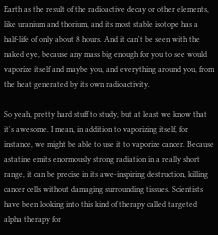Earth as the result of the radioactive decay or other elements, like uranium and thorium, and its most stable isotope has a half-life of only about 8 hours. And it can't be seen with the naked eye, because any mass big enough for you to see would vaporize itself and maybe you, and everything around you, from the heat generated by its own radioactivity.

So yeah, pretty hard stuff to study, but at least we know that it's awesome. I mean, in addition to vaporizing itself, for instance, we might be able to use it to vaporize cancer. Because astatine emits enormously strong radiation in a really short range, it can be precise in its awe-inspiring destruction, killing cancer cells without damaging surrounding tissues. Scientists have been looking into this kind of therapy called targeted alpha therapy for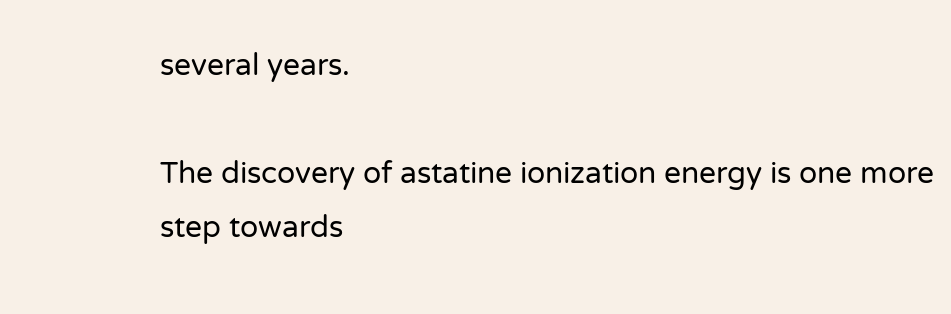several years.

The discovery of astatine ionization energy is one more step towards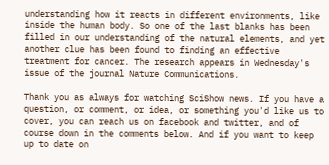understanding how it reacts in different environments, like inside the human body. So one of the last blanks has been filled in our understanding of the natural elements, and yet another clue has been found to finding an effective treatment for cancer. The research appears in Wednesday's issue of the journal Nature Communications.

Thank you as always for watching SciShow news. If you have a question, or comment, or idea, or something you'd like us to cover, you can reach us on facebook and twitter, and of course down in the comments below. And if you want to keep up to date on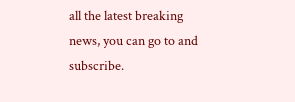all the latest breaking news, you can go to and subscribe.